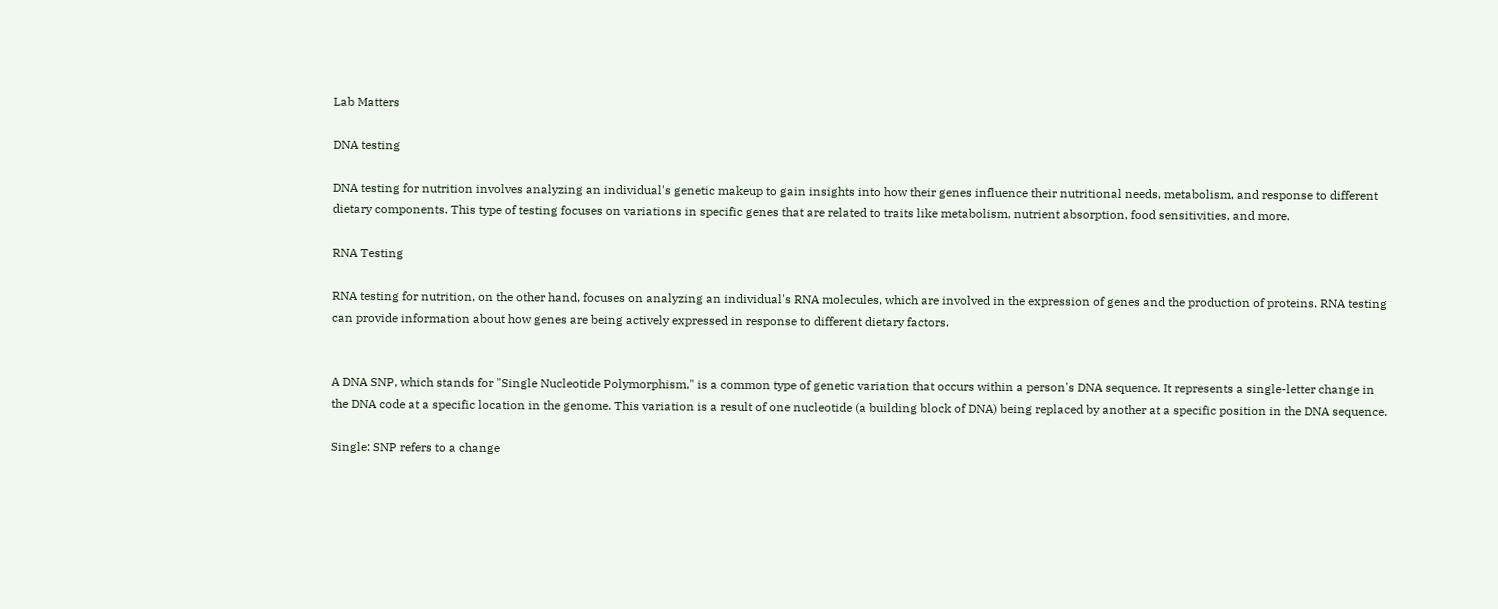Lab Matters

DNA testing

DNA testing for nutrition involves analyzing an individual's genetic makeup to gain insights into how their genes influence their nutritional needs, metabolism, and response to different dietary components. This type of testing focuses on variations in specific genes that are related to traits like metabolism, nutrient absorption, food sensitivities, and more.

RNA Testing

RNA testing for nutrition, on the other hand, focuses on analyzing an individual's RNA molecules, which are involved in the expression of genes and the production of proteins. RNA testing can provide information about how genes are being actively expressed in response to different dietary factors.


A DNA SNP, which stands for "Single Nucleotide Polymorphism," is a common type of genetic variation that occurs within a person's DNA sequence. It represents a single-letter change in the DNA code at a specific location in the genome. This variation is a result of one nucleotide (a building block of DNA) being replaced by another at a specific position in the DNA sequence.

Single: SNP refers to a change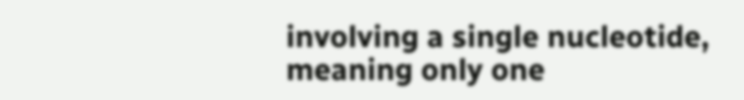involving a single nucleotide, meaning only one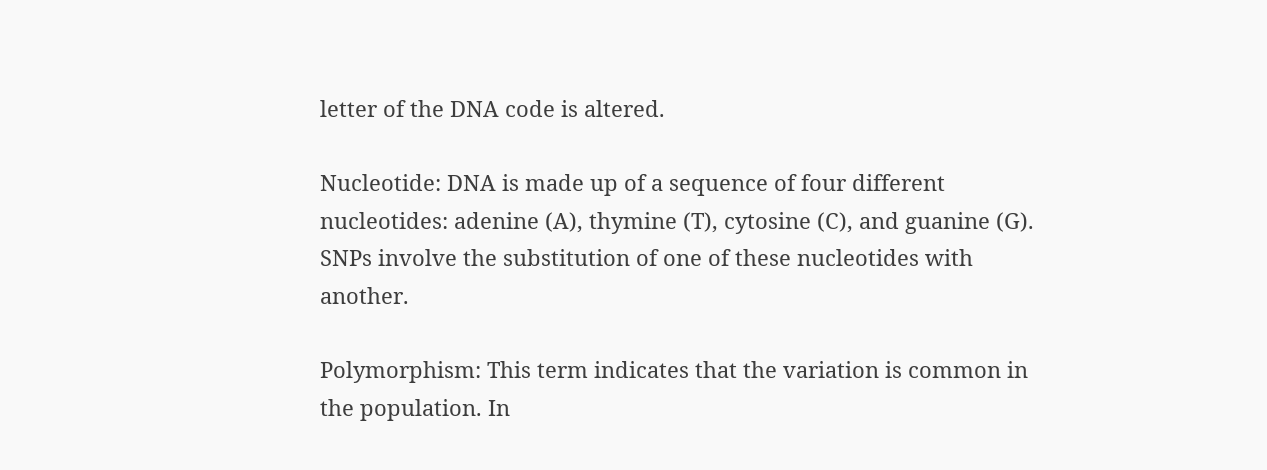letter of the DNA code is altered.

Nucleotide: DNA is made up of a sequence of four different nucleotides: adenine (A), thymine (T), cytosine (C), and guanine (G). SNPs involve the substitution of one of these nucleotides with another.

Polymorphism: This term indicates that the variation is common in the population. In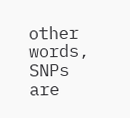other words, SNPs are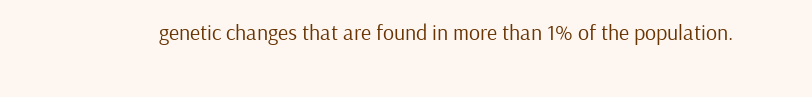genetic changes that are found in more than 1% of the population.